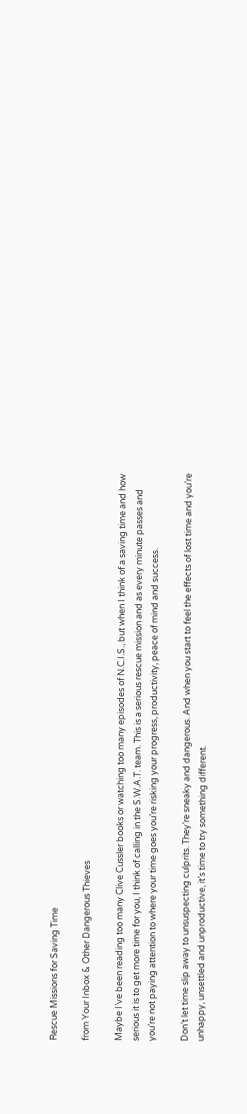Rescue Missions for Saving Time

from Your Inbox & Other Dangerous Thieves

Maybe I’ve been reading too many Clive Cussler books or watching too many episodes of N.C.I.S., but when I think of a saving time and how serious it is to get more time for you, I think of calling in the S.W.A.T. team. This is a serious rescue mission and as every minute passes and you’re not paying attention to where your time goes you’re risking your progress, productivity, peace of mind and success.

Don’t let time slip away to unsuspecting culprits. They’re sneaky and dangerous. And when you start to feel the effects of lost time and you’re unhappy, unsettled and unproductive, it’s time to try something different.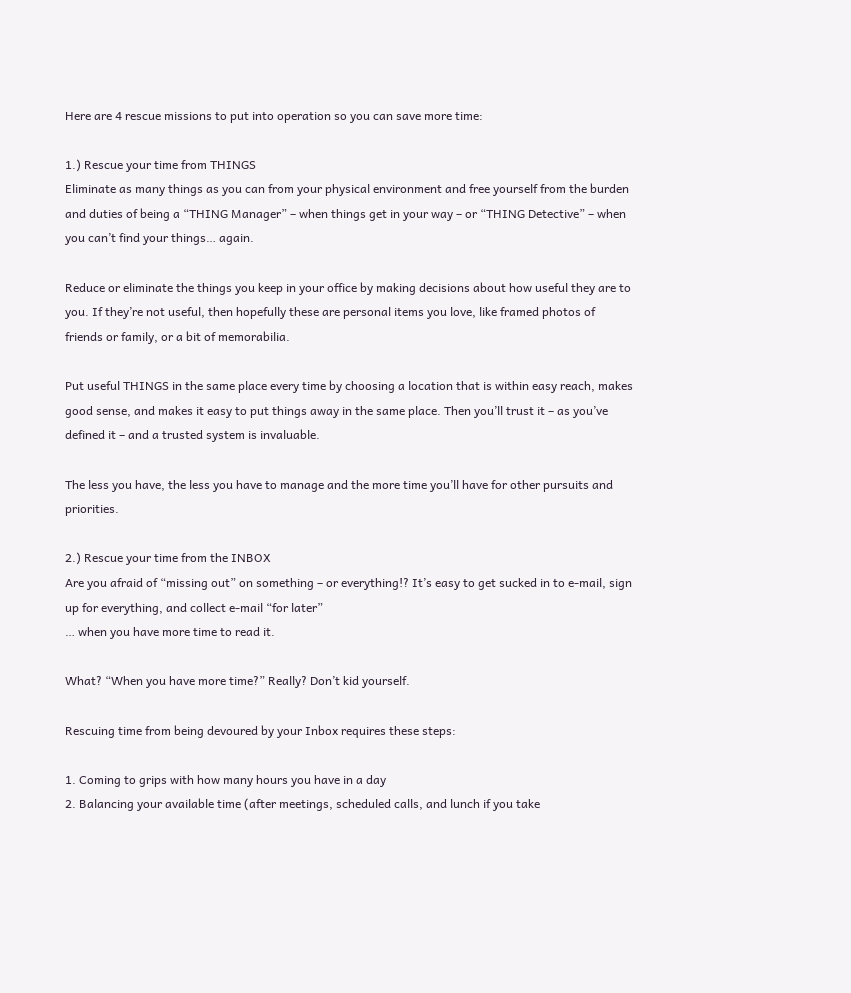Here are 4 rescue missions to put into operation so you can save more time:

1.) Rescue your time from THINGS
Eliminate as many things as you can from your physical environment and free yourself from the burden and duties of being a “THING Manager” – when things get in your way – or “THING Detective” – when you can’t find your things… again.

Reduce or eliminate the things you keep in your office by making decisions about how useful they are to you. If they’re not useful, then hopefully these are personal items you love, like framed photos of friends or family, or a bit of memorabilia.

Put useful THINGS in the same place every time by choosing a location that is within easy reach, makes good sense, and makes it easy to put things away in the same place. Then you’ll trust it – as you’ve defined it – and a trusted system is invaluable.

The less you have, the less you have to manage and the more time you’ll have for other pursuits and priorities.

2.) Rescue your time from the INBOX
Are you afraid of “missing out” on something – or everything!? It’s easy to get sucked in to e-mail, sign up for everything, and collect e-mail “for later”
… when you have more time to read it.

What? “When you have more time?” Really? Don’t kid yourself.

Rescuing time from being devoured by your Inbox requires these steps:

1. Coming to grips with how many hours you have in a day
2. Balancing your available time (after meetings, scheduled calls, and lunch if you take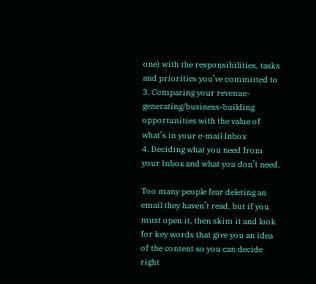one) with the responsibilities, tasks and priorities you’ve committed to
3. Comparing your revenue-generating/business-building opportunities with the value of what’s in your e-mail Inbox
4. Deciding what you need from your Inbox and what you don’t need.

Too many people fear deleting an email they haven’t read, but if you must open it, then skim it and look for key words that give you an idea of the content so you can decide right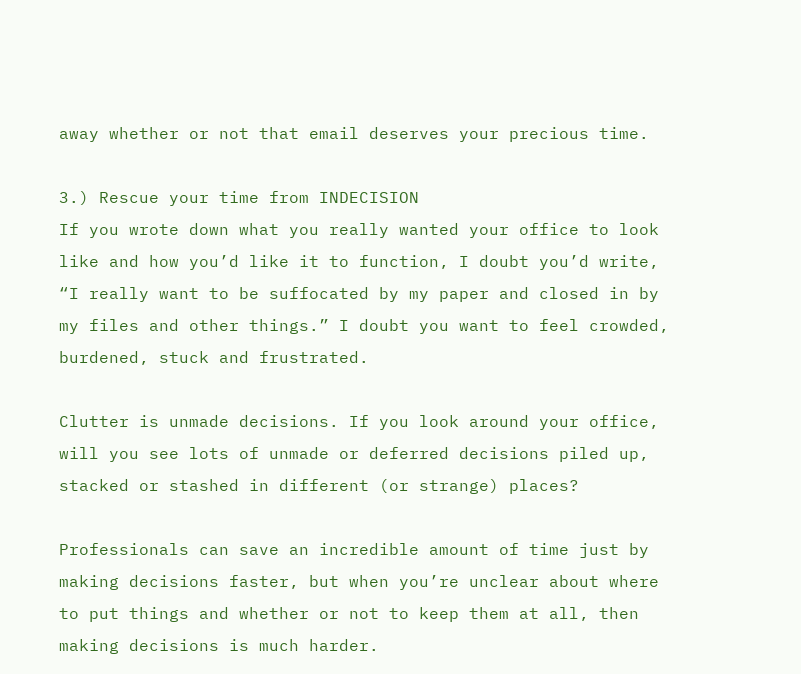away whether or not that email deserves your precious time.

3.) Rescue your time from INDECISION
If you wrote down what you really wanted your office to look like and how you’d like it to function, I doubt you’d write, “I really want to be suffocated by my paper and closed in by my files and other things.” I doubt you want to feel crowded, burdened, stuck and frustrated.

Clutter is unmade decisions. If you look around your office, will you see lots of unmade or deferred decisions piled up, stacked or stashed in different (or strange) places?

Professionals can save an incredible amount of time just by making decisions faster, but when you’re unclear about where to put things and whether or not to keep them at all, then making decisions is much harder.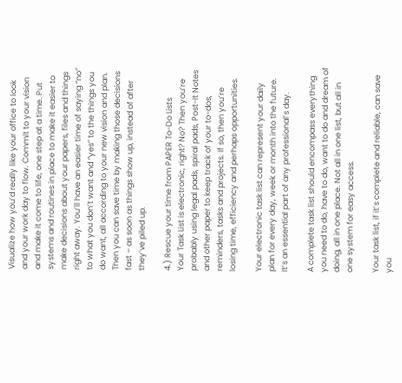Visualize how you’d really like your office to look and your work day to flow. Commit to your vision and make it come to life, one step at a time. Put systems and routines in place to make it easier to make decisions about your papers, files and things right away. You’ll have an easier time of saying “no” to what you don’t want and “yes” to the things you do want, all according to your new vision and plan. Then you can save time by making those decisions fast – as soon as things show up, instead of after they’ve piled up.

4.) Rescue your time from PAPER To-Do Lists
Your Task List is electronic, right? No? Then you’re probably using legal pads, spiral pads, Post-It Notes and other paper to keep track of your to-dos, reminders, tasks and projects. If so, then you’re losing time, efficiency and perhaps opportunities.

Your electronic task list can represent your daily plan for every day, week or month into the future. It’s an essential part of any professional’s day.

A complete task list should encompass everything you need to do, have to do, want to do and dream of doing, all in one place. Not all in one list, but all in one system for easy access.

Your task list, if it’s complete and reliable, can save you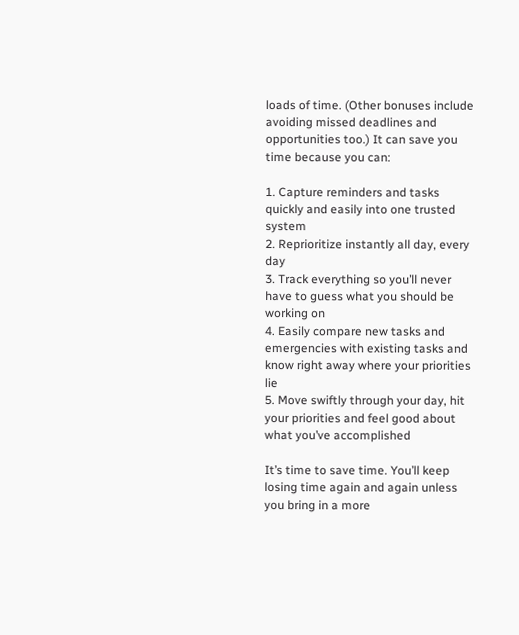loads of time. (Other bonuses include avoiding missed deadlines and opportunities too.) It can save you time because you can:

1. Capture reminders and tasks quickly and easily into one trusted system
2. Reprioritize instantly all day, every day
3. Track everything so you’ll never have to guess what you should be working on
4. Easily compare new tasks and emergencies with existing tasks and know right away where your priorities lie
5. Move swiftly through your day, hit your priorities and feel good about what you’ve accomplished

It’s time to save time. You’ll keep losing time again and again unless you bring in a more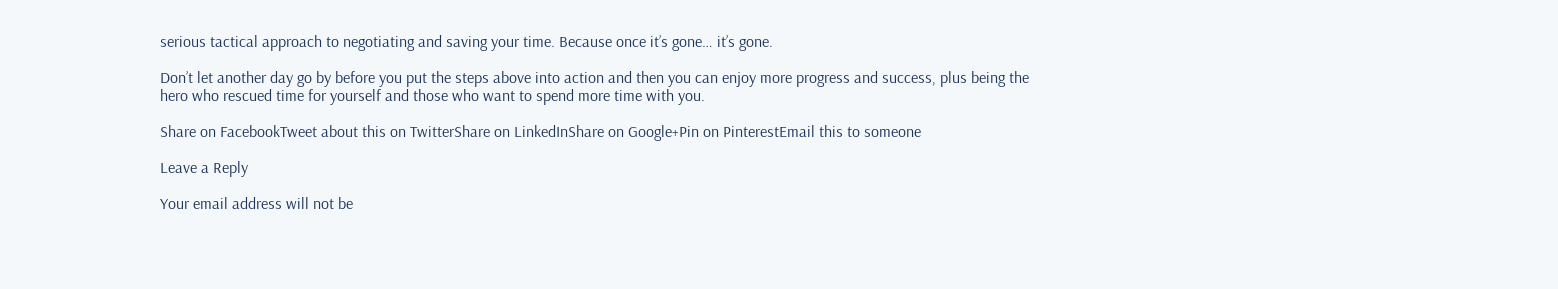serious tactical approach to negotiating and saving your time. Because once it’s gone… it’s gone.

Don’t let another day go by before you put the steps above into action and then you can enjoy more progress and success, plus being the hero who rescued time for yourself and those who want to spend more time with you.

Share on FacebookTweet about this on TwitterShare on LinkedInShare on Google+Pin on PinterestEmail this to someone

Leave a Reply

Your email address will not be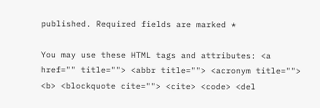published. Required fields are marked *

You may use these HTML tags and attributes: <a href="" title=""> <abbr title=""> <acronym title=""> <b> <blockquote cite=""> <cite> <code> <del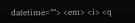datetime=""> <em> <i> <q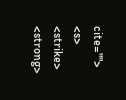cite=""> <s> <strike> <strong>